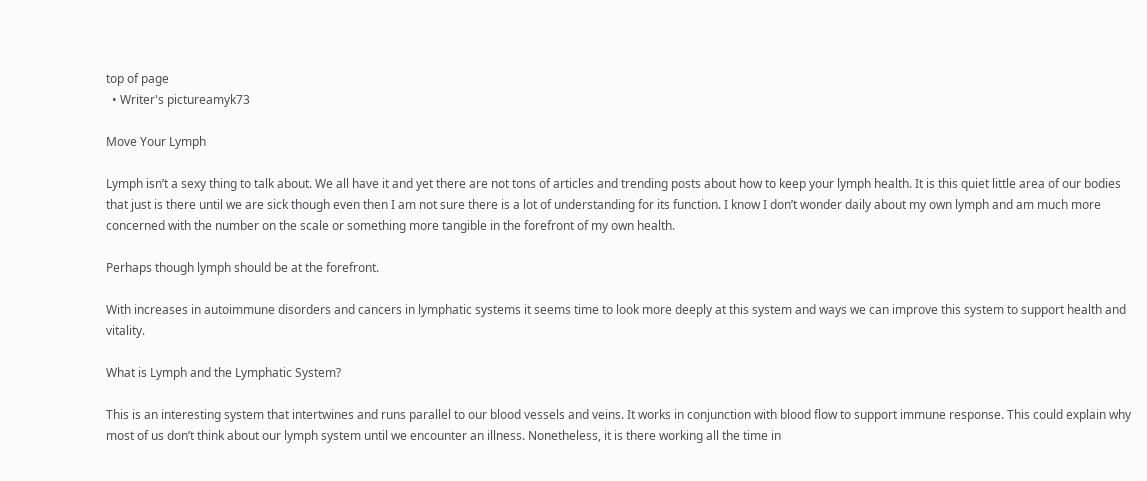top of page
  • Writer's pictureamyk73

Move Your Lymph

Lymph isn’t a sexy thing to talk about. We all have it and yet there are not tons of articles and trending posts about how to keep your lymph health. It is this quiet little area of our bodies that just is there until we are sick though even then I am not sure there is a lot of understanding for its function. I know I don’t wonder daily about my own lymph and am much more concerned with the number on the scale or something more tangible in the forefront of my own health.

Perhaps though lymph should be at the forefront.

With increases in autoimmune disorders and cancers in lymphatic systems it seems time to look more deeply at this system and ways we can improve this system to support health and vitality.

What is Lymph and the Lymphatic System?

This is an interesting system that intertwines and runs parallel to our blood vessels and veins. It works in conjunction with blood flow to support immune response. This could explain why most of us don’t think about our lymph system until we encounter an illness. Nonetheless, it is there working all the time in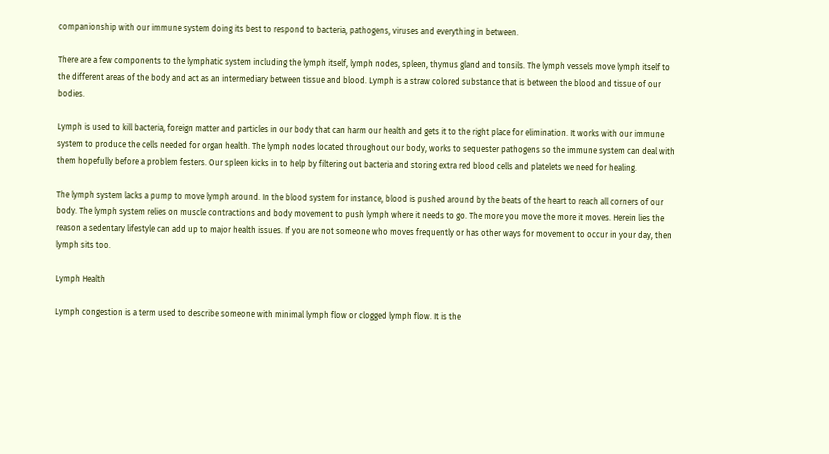companionship with our immune system doing its best to respond to bacteria, pathogens, viruses and everything in between.

There are a few components to the lymphatic system including the lymph itself, lymph nodes, spleen, thymus gland and tonsils. The lymph vessels move lymph itself to the different areas of the body and act as an intermediary between tissue and blood. Lymph is a straw colored substance that is between the blood and tissue of our bodies.

Lymph is used to kill bacteria, foreign matter and particles in our body that can harm our health and gets it to the right place for elimination. It works with our immune system to produce the cells needed for organ health. The lymph nodes located throughout our body, works to sequester pathogens so the immune system can deal with them hopefully before a problem festers. Our spleen kicks in to help by filtering out bacteria and storing extra red blood cells and platelets we need for healing.

The lymph system lacks a pump to move lymph around. In the blood system for instance, blood is pushed around by the beats of the heart to reach all corners of our body. The lymph system relies on muscle contractions and body movement to push lymph where it needs to go. The more you move the more it moves. Herein lies the reason a sedentary lifestyle can add up to major health issues. If you are not someone who moves frequently or has other ways for movement to occur in your day, then lymph sits too.

Lymph Health

Lymph congestion is a term used to describe someone with minimal lymph flow or clogged lymph flow. It is the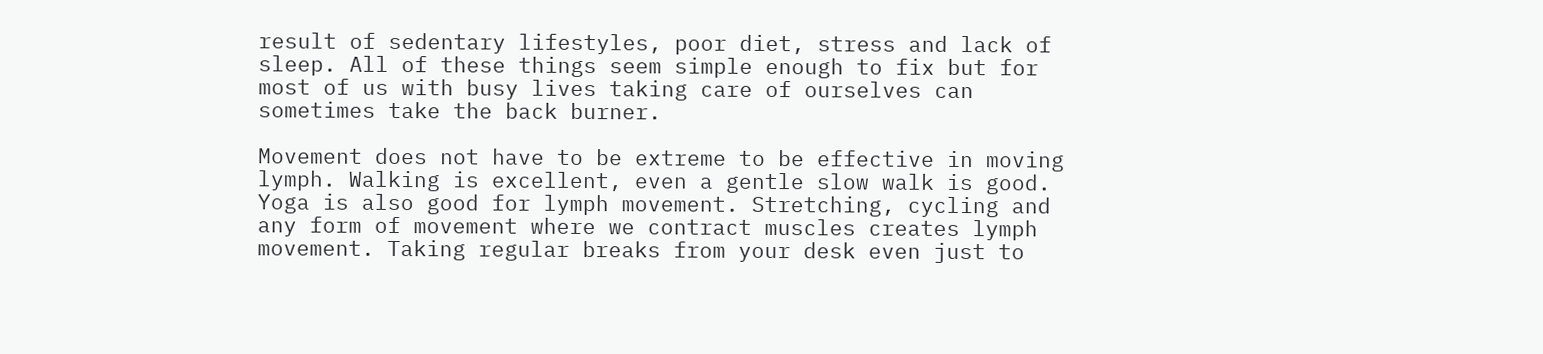result of sedentary lifestyles, poor diet, stress and lack of sleep. All of these things seem simple enough to fix but for most of us with busy lives taking care of ourselves can sometimes take the back burner.

Movement does not have to be extreme to be effective in moving lymph. Walking is excellent, even a gentle slow walk is good. Yoga is also good for lymph movement. Stretching, cycling and any form of movement where we contract muscles creates lymph movement. Taking regular breaks from your desk even just to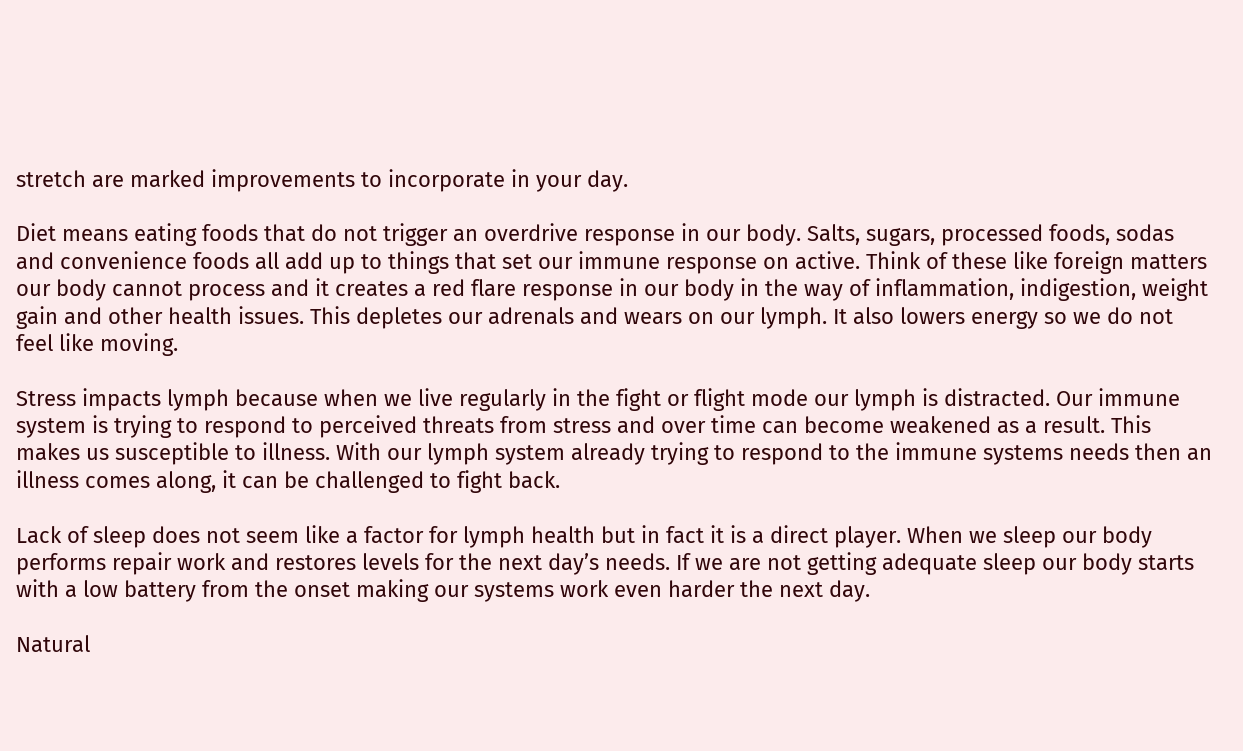stretch are marked improvements to incorporate in your day.

Diet means eating foods that do not trigger an overdrive response in our body. Salts, sugars, processed foods, sodas and convenience foods all add up to things that set our immune response on active. Think of these like foreign matters our body cannot process and it creates a red flare response in our body in the way of inflammation, indigestion, weight gain and other health issues. This depletes our adrenals and wears on our lymph. It also lowers energy so we do not feel like moving.

Stress impacts lymph because when we live regularly in the fight or flight mode our lymph is distracted. Our immune system is trying to respond to perceived threats from stress and over time can become weakened as a result. This makes us susceptible to illness. With our lymph system already trying to respond to the immune systems needs then an illness comes along, it can be challenged to fight back.

Lack of sleep does not seem like a factor for lymph health but in fact it is a direct player. When we sleep our body performs repair work and restores levels for the next day’s needs. If we are not getting adequate sleep our body starts with a low battery from the onset making our systems work even harder the next day.

Natural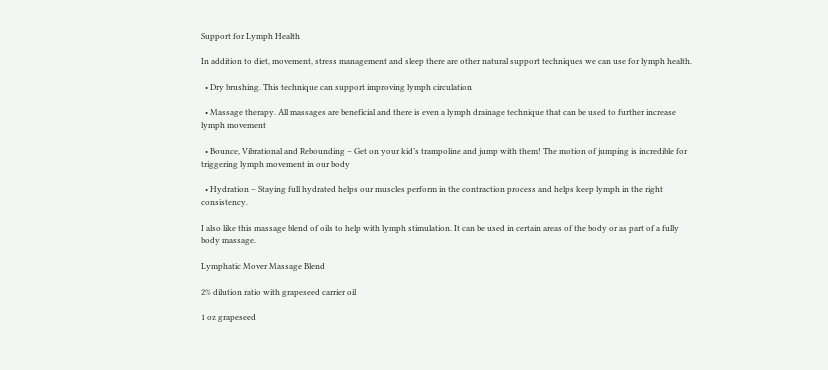Support for Lymph Health

In addition to diet, movement, stress management and sleep there are other natural support techniques we can use for lymph health.

  • Dry brushing. This technique can support improving lymph circulation

  • Massage therapy. All massages are beneficial and there is even a lymph drainage technique that can be used to further increase lymph movement

  • Bounce, Vibrational and Rebounding – Get on your kid’s trampoline and jump with them! The motion of jumping is incredible for triggering lymph movement in our body

  • Hydration – Staying full hydrated helps our muscles perform in the contraction process and helps keep lymph in the right consistency.

I also like this massage blend of oils to help with lymph stimulation. It can be used in certain areas of the body or as part of a fully body massage.

Lymphatic Mover Massage Blend

2% dilution ratio with grapeseed carrier oil

1 oz grapeseed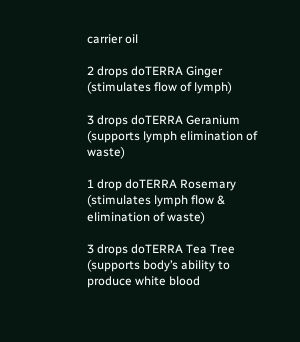carrier oil

2 drops doTERRA Ginger (stimulates flow of lymph)

3 drops doTERRA Geranium (supports lymph elimination of waste)

1 drop doTERRA Rosemary (stimulates lymph flow & elimination of waste)

3 drops doTERRA Tea Tree (supports body’s ability to produce white blood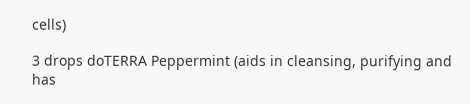cells)

3 drops doTERRA Peppermint (aids in cleansing, purifying and has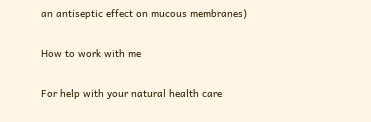an antiseptic effect on mucous membranes)

How to work with me

For help with your natural health care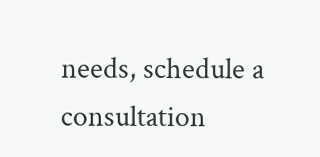needs, schedule a consultation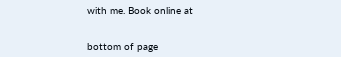with me. Book online at


bottom of page